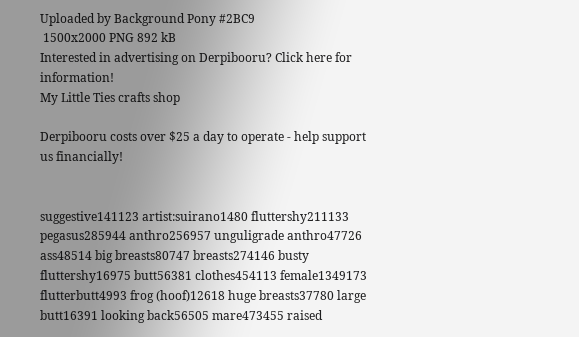Uploaded by Background Pony #2BC9
 1500x2000 PNG 892 kB
Interested in advertising on Derpibooru? Click here for information!
My Little Ties crafts shop

Derpibooru costs over $25 a day to operate - help support us financially!


suggestive141123 artist:suirano1480 fluttershy211133 pegasus285944 anthro256957 unguligrade anthro47726 ass48514 big breasts80747 breasts274146 busty fluttershy16975 butt56381 clothes454113 female1349173 flutterbutt4993 frog (hoof)12618 huge breasts37780 large butt16391 looking back56505 mare473455 raised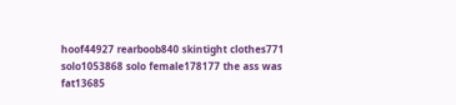hoof44927 rearboob840 skintight clothes771 solo1053868 solo female178177 the ass was fat13685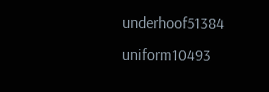underhoof51384 uniform10493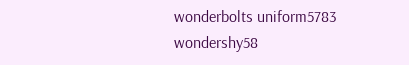wonderbolts uniform5783 wondershy58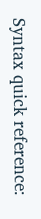Syntax quick reference: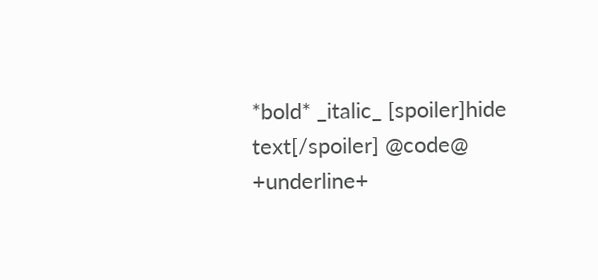*bold* _italic_ [spoiler]hide text[/spoiler] @code@ +underline+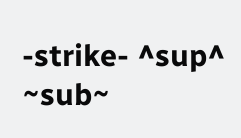-strike- ^sup^ ~sub~